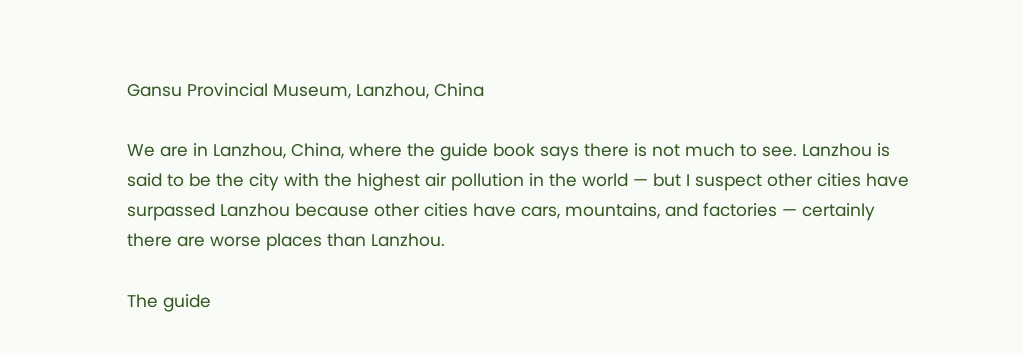Gansu Provincial Museum, Lanzhou, China

We are in Lanzhou, China, where the guide book says there is not much to see. Lanzhou is said to be the city with the highest air pollution in the world — but I suspect other cities have surpassed Lanzhou because other cities have cars, mountains, and factories — certainly there are worse places than Lanzhou.

The guide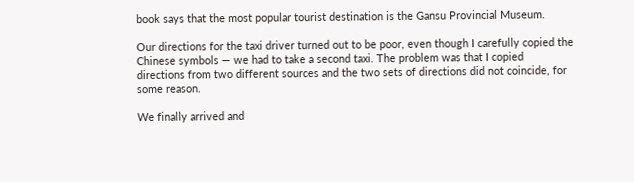book says that the most popular tourist destination is the Gansu Provincial Museum.

Our directions for the taxi driver turned out to be poor, even though I carefully copied the Chinese symbols — we had to take a second taxi. The problem was that I copied directions from two different sources and the two sets of directions did not coincide, for some reason.

We finally arrived and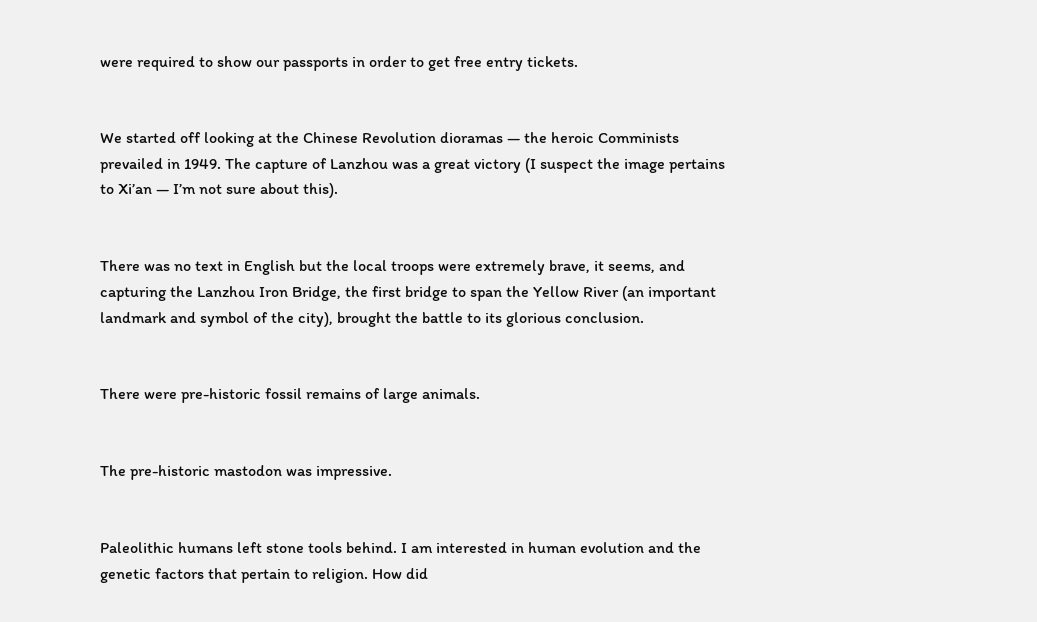were required to show our passports in order to get free entry tickets.


We started off looking at the Chinese Revolution dioramas — the heroic Comminists prevailed in 1949. The capture of Lanzhou was a great victory (I suspect the image pertains to Xi’an — I’m not sure about this).


There was no text in English but the local troops were extremely brave, it seems, and capturing the Lanzhou Iron Bridge, the first bridge to span the Yellow River (an important landmark and symbol of the city), brought the battle to its glorious conclusion.


There were pre-historic fossil remains of large animals.


The pre-historic mastodon was impressive.


Paleolithic humans left stone tools behind. I am interested in human evolution and the genetic factors that pertain to religion. How did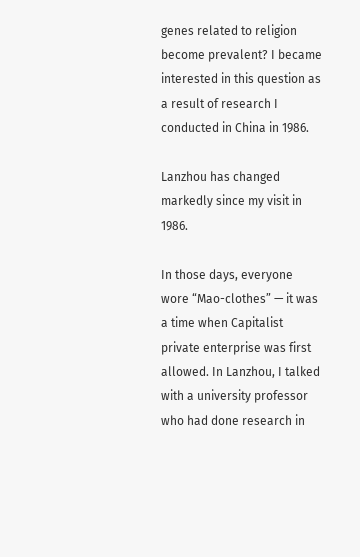genes related to religion become prevalent? I became interested in this question as a result of research I conducted in China in 1986.

Lanzhou has changed markedly since my visit in 1986.

In those days, everyone wore “Mao-clothes” — it was a time when Capitalist private enterprise was first allowed. In Lanzhou, I talked with a university professor who had done research in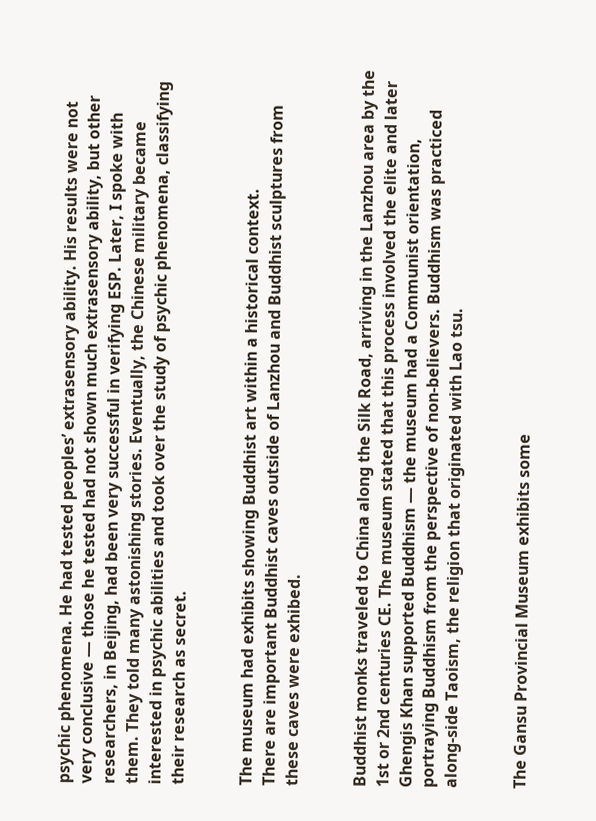psychic phenomena. He had tested peoples’ extrasensory ability. His results were not very conclusive — those he tested had not shown much extrasensory ability, but other researchers, in Beijing, had been very successful in verifying ESP. Later, I spoke with them. They told many astonishing stories. Eventually, the Chinese military became interested in psychic abilities and took over the study of psychic phenomena, classifying their research as secret.


The museum had exhibits showing Buddhist art within a historical context.
There are important Buddhist caves outside of Lanzhou and Buddhist sculptures from these caves were exhibed.


Buddhist monks traveled to China along the Silk Road, arriving in the Lanzhou area by the 1st or 2nd centuries CE. The museum stated that this process involved the elite and later Ghengis Khan supported Buddhism — the museum had a Communist orientation, portraying Buddhism from the perspective of non-believers. Buddhism was practiced along-side Taoism, the religion that originated with Lao tsu.


The Gansu Provincial Museum exhibits some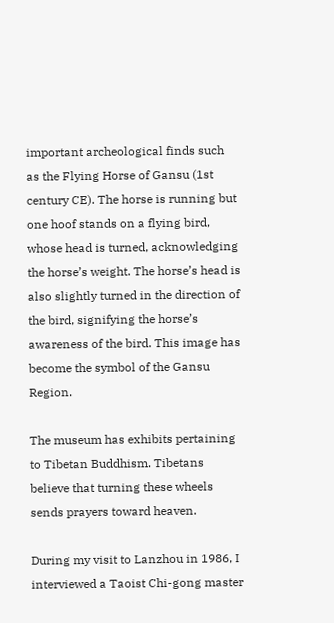important archeological finds such as the Flying Horse of Gansu (1st century CE). The horse is running but one hoof stands on a flying bird, whose head is turned, acknowledging the horse’s weight. The horse’s head is also slightly turned in the direction of the bird, signifying the horse’s awareness of the bird. This image has become the symbol of the Gansu Region.

The museum has exhibits pertaining to Tibetan Buddhism. Tibetans believe that turning these wheels sends prayers toward heaven.

During my visit to Lanzhou in 1986, I interviewed a Taoist Chi-gong master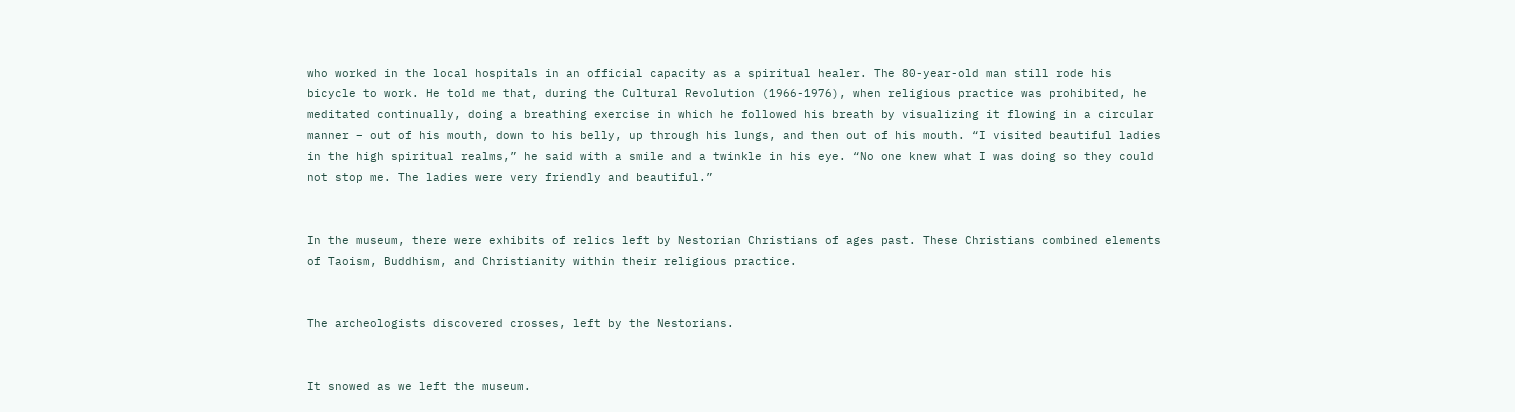who worked in the local hospitals in an official capacity as a spiritual healer. The 80-year-old man still rode his bicycle to work. He told me that, during the Cultural Revolution (1966-1976), when religious practice was prohibited, he meditated continually, doing a breathing exercise in which he followed his breath by visualizing it flowing in a circular manner – out of his mouth, down to his belly, up through his lungs, and then out of his mouth. “I visited beautiful ladies in the high spiritual realms,” he said with a smile and a twinkle in his eye. “No one knew what I was doing so they could not stop me. The ladies were very friendly and beautiful.”


In the museum, there were exhibits of relics left by Nestorian Christians of ages past. These Christians combined elements of Taoism, Buddhism, and Christianity within their religious practice.


The archeologists discovered crosses, left by the Nestorians.


It snowed as we left the museum.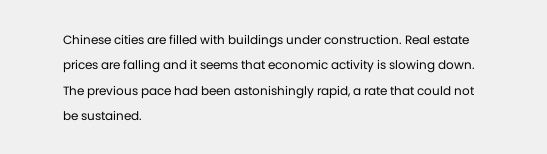Chinese cities are filled with buildings under construction. Real estate prices are falling and it seems that economic activity is slowing down. The previous pace had been astonishingly rapid, a rate that could not be sustained.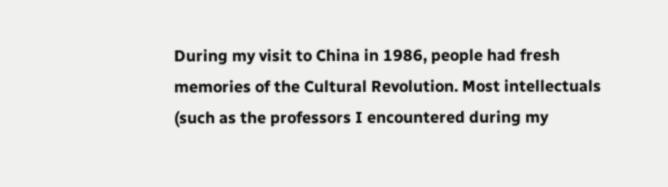During my visit to China in 1986, people had fresh memories of the Cultural Revolution. Most intellectuals (such as the professors I encountered during my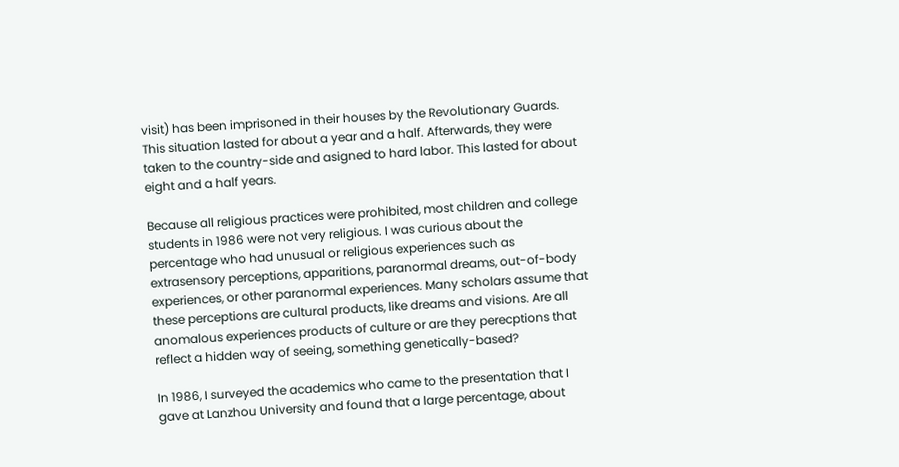visit) has been imprisoned in their houses by the Revolutionary Guards. This situation lasted for about a year and a half. Afterwards, they were taken to the country-side and asigned to hard labor. This lasted for about eight and a half years.

Because all religious practices were prohibited, most children and college students in 1986 were not very religious. I was curious about the percentage who had unusual or religious experiences such as extrasensory perceptions, apparitions, paranormal dreams, out-of-body experiences, or other paranormal experiences. Many scholars assume that these perceptions are cultural products, like dreams and visions. Are all anomalous experiences products of culture or are they perecptions that reflect a hidden way of seeing, something genetically-based?

In 1986, I surveyed the academics who came to the presentation that I gave at Lanzhou University and found that a large percentage, about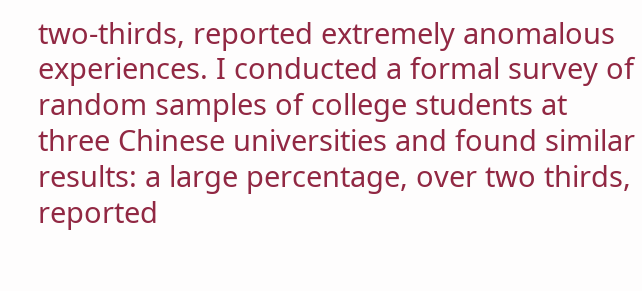two-thirds, reported extremely anomalous experiences. I conducted a formal survey of random samples of college students at three Chinese universities and found similar results: a large percentage, over two thirds, reported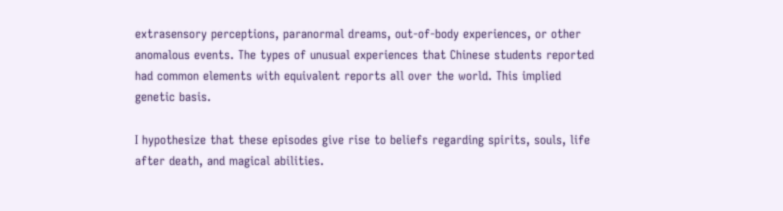extrasensory perceptions, paranormal dreams, out-of-body experiences, or other anomalous events. The types of unusual experiences that Chinese students reported had common elements with equivalent reports all over the world. This implied genetic basis.

I hypothesize that these episodes give rise to beliefs regarding spirits, souls, life after death, and magical abilities.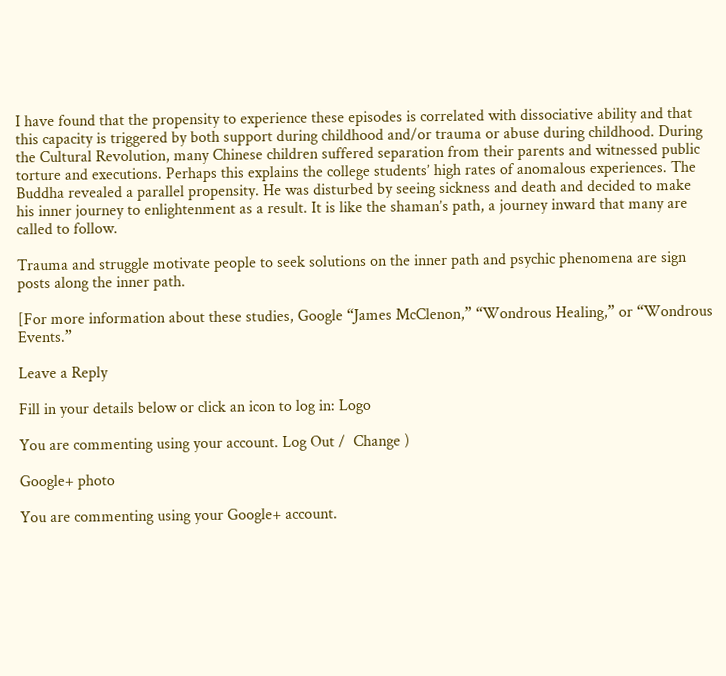I have found that the propensity to experience these episodes is correlated with dissociative ability and that this capacity is triggered by both support during childhood and/or trauma or abuse during childhood. During the Cultural Revolution, many Chinese children suffered separation from their parents and witnessed public torture and executions. Perhaps this explains the college students’ high rates of anomalous experiences. The Buddha revealed a parallel propensity. He was disturbed by seeing sickness and death and decided to make his inner journey to enlightenment as a result. It is like the shaman’s path, a journey inward that many are called to follow.

Trauma and struggle motivate people to seek solutions on the inner path and psychic phenomena are sign posts along the inner path.

[For more information about these studies, Google “James McClenon,” “Wondrous Healing,” or “Wondrous Events.”

Leave a Reply

Fill in your details below or click an icon to log in: Logo

You are commenting using your account. Log Out /  Change )

Google+ photo

You are commenting using your Google+ account.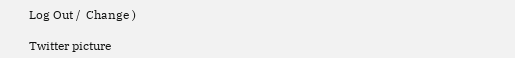Log Out /  Change )

Twitter picture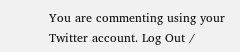You are commenting using your Twitter account. Log Out /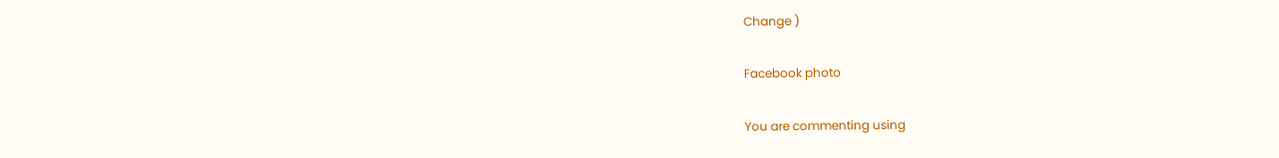Change )

Facebook photo

You are commenting using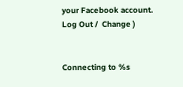your Facebook account. Log Out /  Change )


Connecting to %s